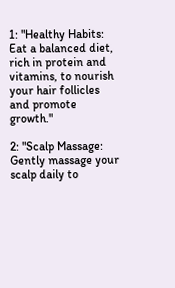1: "Healthy Habits: Eat a balanced diet, rich in protein and vitamins, to nourish your hair follicles and promote growth."

2: "Scalp Massage: Gently massage your scalp daily to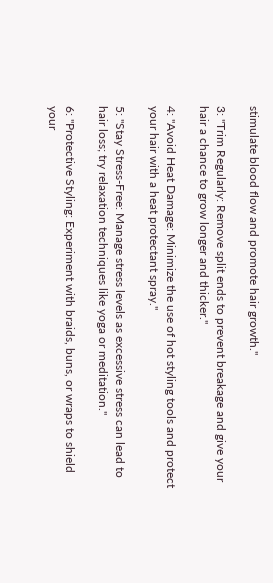stimulate blood flow and promote hair growth."

3: "Trim Regularly: Remove split ends to prevent breakage and give your hair a chance to grow longer and thicker."

4: "Avoid Heat Damage: Minimize the use of hot styling tools and protect your hair with a heat protectant spray."

5: "Stay Stress-Free: Manage stress levels as excessive stress can lead to hair loss; try relaxation techniques like yoga or meditation."

6: "Protective Styling: Experiment with braids, buns, or wraps to shield your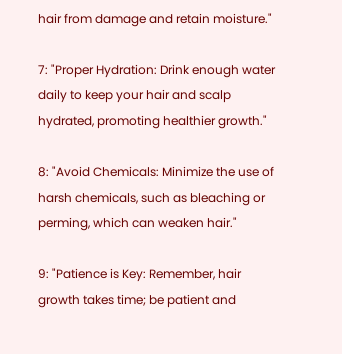hair from damage and retain moisture."

7: "Proper Hydration: Drink enough water daily to keep your hair and scalp hydrated, promoting healthier growth."

8: "Avoid Chemicals: Minimize the use of harsh chemicals, such as bleaching or perming, which can weaken hair."

9: "Patience is Key: Remember, hair growth takes time; be patient and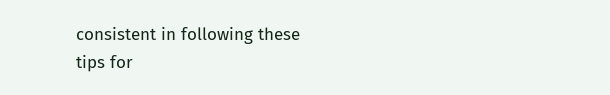consistent in following these tips for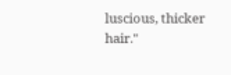luscious, thicker hair."